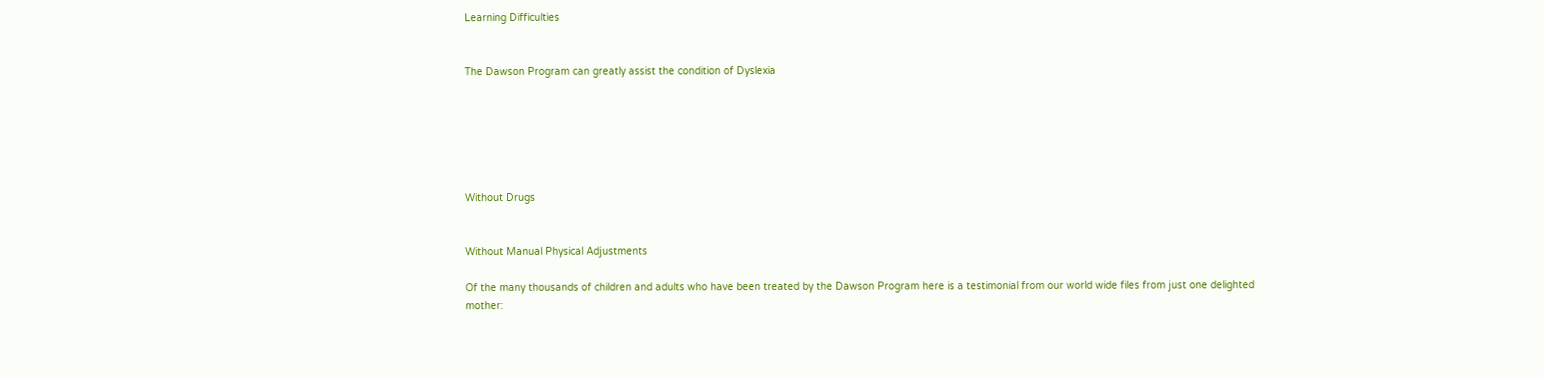Learning Difficulties


The Dawson Program can greatly assist the condition of Dyslexia






Without Drugs


Without Manual Physical Adjustments

Of the many thousands of children and adults who have been treated by the Dawson Program here is a testimonial from our world wide files from just one delighted mother: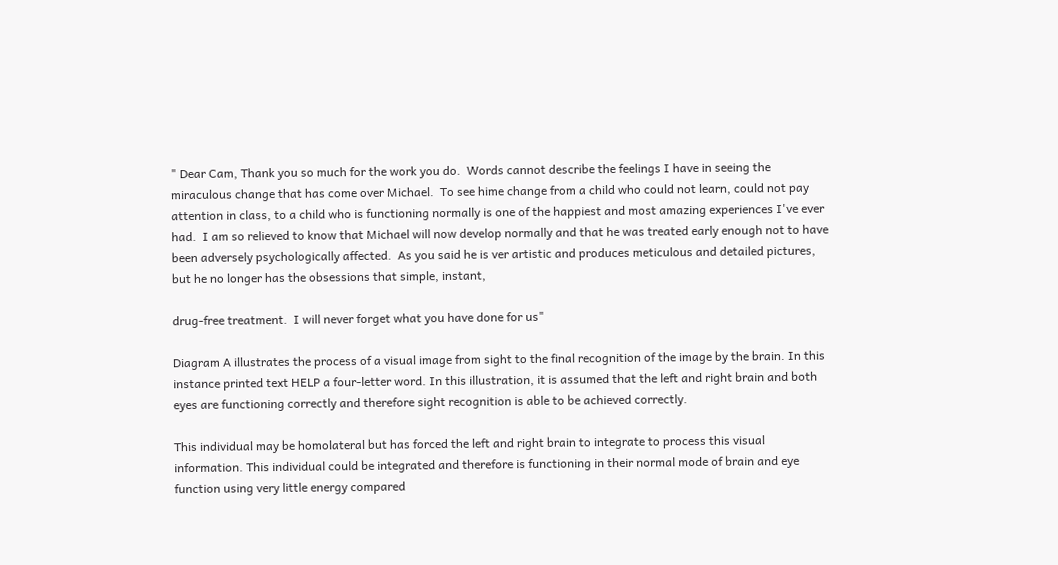" Dear Cam, Thank you so much for the work you do.  Words cannot describe the feelings I have in seeing the miraculous change that has come over Michael.  To see hime change from a child who could not learn, could not pay attention in class, to a child who is functioning normally is one of the happiest and most amazing experiences I've ever had.  I am so relieved to know that Michael will now develop normally and that he was treated early enough not to have been adversely psychologically affected.  As you said he is ver artistic and produces meticulous and detailed pictures, but he no longer has the obsessions that simple, instant,

drug-free treatment.  I will never forget what you have done for us"

Diagram A illustrates the process of a visual image from sight to the final recognition of the image by the brain. In this instance printed text HELP a four-letter word. In this illustration, it is assumed that the left and right brain and both eyes are functioning correctly and therefore sight recognition is able to be achieved correctly.

This individual may be homolateral but has forced the left and right brain to integrate to process this visual information. This individual could be integrated and therefore is functioning in their normal mode of brain and eye function using very little energy compared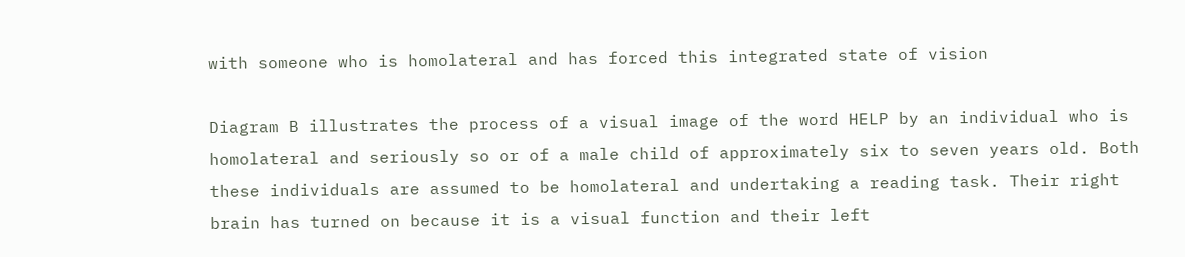with someone who is homolateral and has forced this integrated state of vision

Diagram B illustrates the process of a visual image of the word HELP by an individual who is homolateral and seriously so or of a male child of approximately six to seven years old. Both these individuals are assumed to be homolateral and undertaking a reading task. Their right brain has turned on because it is a visual function and their left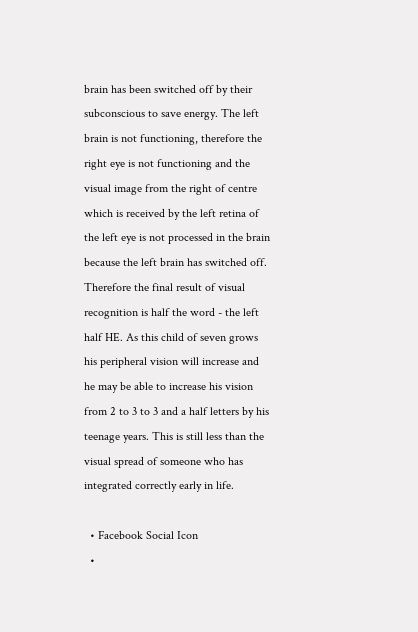brain has been switched off by their subconscious to save energy. The left brain is not functioning, therefore the right eye is not functioning and the visual image from the right of centre which is received by the left retina of the left eye is not processed in the brain because the left brain has switched off. Therefore the final result of visual recognition is half the word - the left half HE. As this child of seven grows his peripheral vision will increase and he may be able to increase his vision from 2 to 3 to 3 and a half letters by his teenage years. This is still less than the visual spread of someone who has integrated correctly early in life.

  • Facebook Social Icon
  •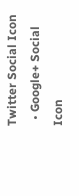Twitter Social Icon
  • Google+ Social Icon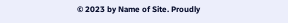© 2023 by Name of Site. Proudly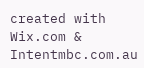created with Wix.com & Intentmbc.com.au